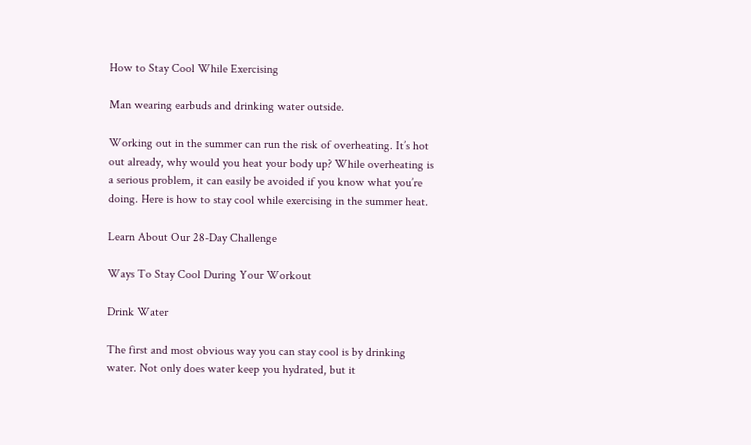How to Stay Cool While Exercising

Man wearing earbuds and drinking water outside.

Working out in the summer can run the risk of overheating. It’s hot out already, why would you heat your body up? While overheating is a serious problem, it can easily be avoided if you know what you’re doing. Here is how to stay cool while exercising in the summer heat.

Learn About Our 28-Day Challenge

Ways To Stay Cool During Your Workout

Drink Water

The first and most obvious way you can stay cool is by drinking water. Not only does water keep you hydrated, but it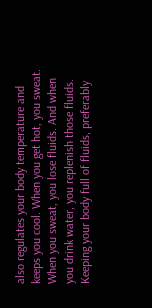also regulates your body temperature and keeps you cool. When you get hot, you sweat. When you sweat, you lose fluids. And when you drink water, you replenish those fluids. Keeping your body full of fluids, preferably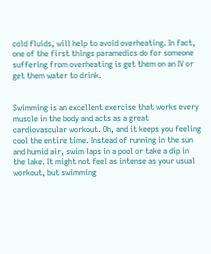cold fluids, will help to avoid overheating. In fact, one of the first things paramedics do for someone suffering from overheating is get them on an IV or get them water to drink.


Swimming is an excellent exercise that works every muscle in the body and acts as a great cardiovascular workout. Oh, and it keeps you feeling cool the entire time. Instead of running in the sun and humid air, swim laps in a pool or take a dip in the lake. It might not feel as intense as your usual workout, but swimming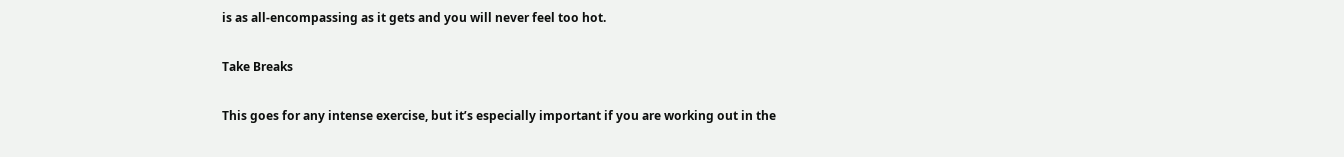is as all-encompassing as it gets and you will never feel too hot.

Take Breaks

This goes for any intense exercise, but it’s especially important if you are working out in the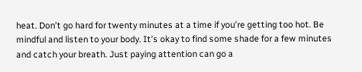heat. Don’t go hard for twenty minutes at a time if you’re getting too hot. Be mindful and listen to your body. It’s okay to find some shade for a few minutes and catch your breath. Just paying attention can go a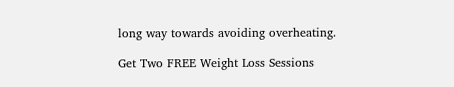long way towards avoiding overheating.

Get Two FREE Weight Loss Sessions